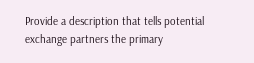Provide a description that tells potential exchange partners the primary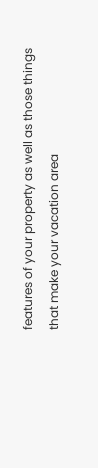features of your property as well as those things that make your vacation area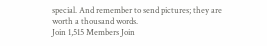special. And remember to send pictures; they are worth a thousand words.
Join 1,515 Members Join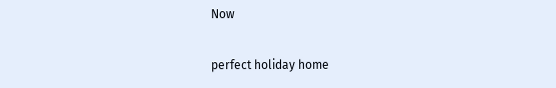Now

perfect holiday home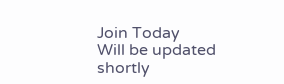Join Today
Will be updated shortly